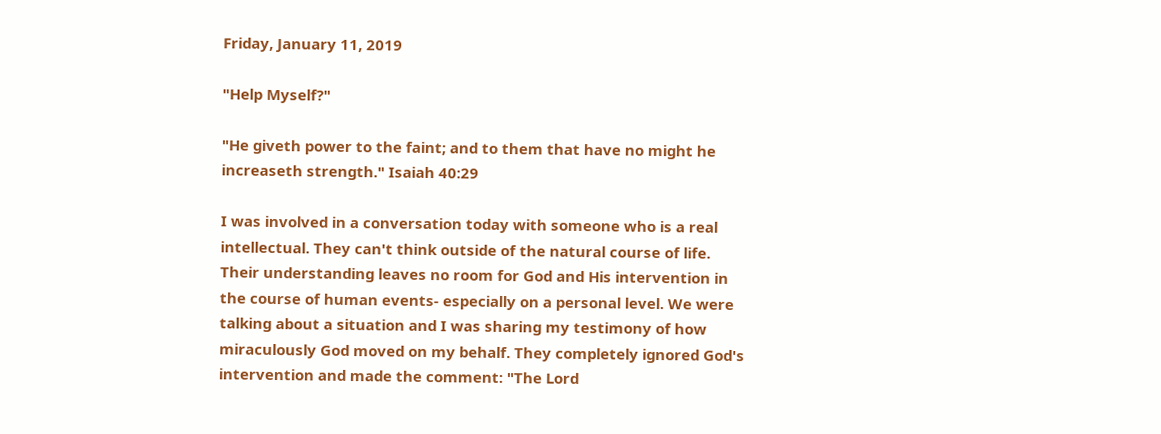Friday, January 11, 2019

"Help Myself?"

"He giveth power to the faint; and to them that have no might he increaseth strength." Isaiah 40:29

I was involved in a conversation today with someone who is a real intellectual. They can't think outside of the natural course of life. Their understanding leaves no room for God and His intervention in the course of human events- especially on a personal level. We were talking about a situation and I was sharing my testimony of how miraculously God moved on my behalf. They completely ignored God's intervention and made the comment: "The Lord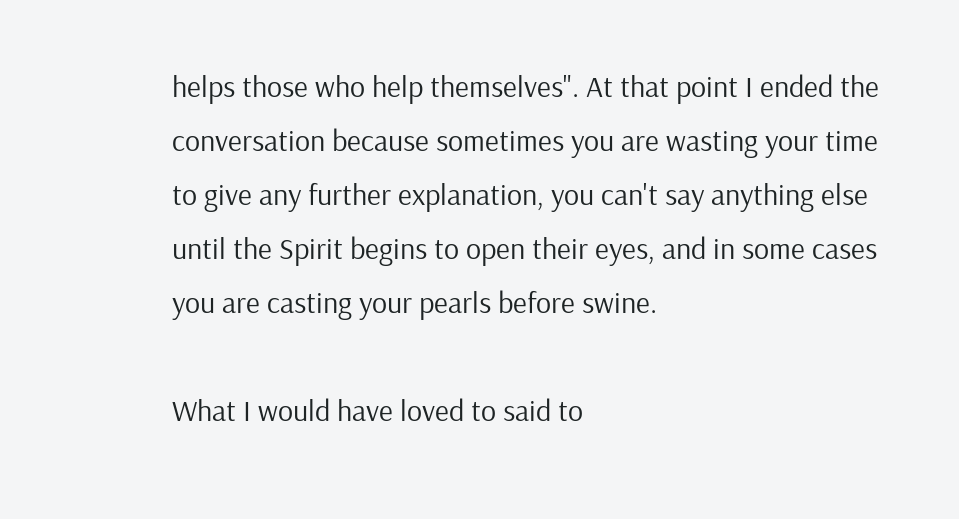helps those who help themselves". At that point I ended the conversation because sometimes you are wasting your time to give any further explanation, you can't say anything else until the Spirit begins to open their eyes, and in some cases you are casting your pearls before swine.

What I would have loved to said to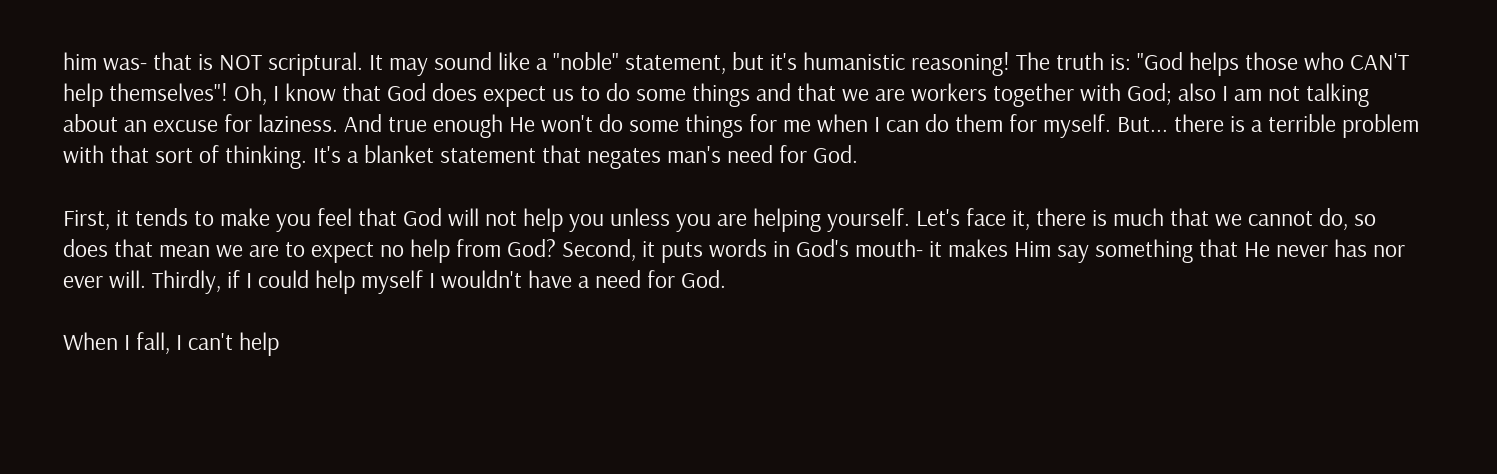him was- that is NOT scriptural. It may sound like a "noble" statement, but it's humanistic reasoning! The truth is: "God helps those who CAN'T help themselves"! Oh, I know that God does expect us to do some things and that we are workers together with God; also I am not talking about an excuse for laziness. And true enough He won't do some things for me when I can do them for myself. But... there is a terrible problem with that sort of thinking. It's a blanket statement that negates man's need for God.

First, it tends to make you feel that God will not help you unless you are helping yourself. Let's face it, there is much that we cannot do, so does that mean we are to expect no help from God? Second, it puts words in God's mouth- it makes Him say something that He never has nor ever will. Thirdly, if I could help myself I wouldn't have a need for God.

When I fall, I can't help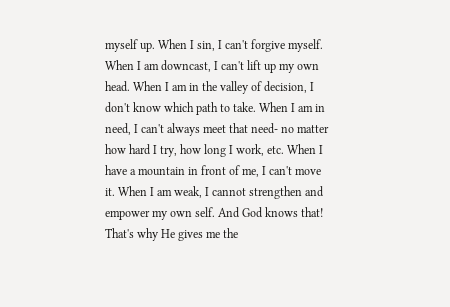myself up. When I sin, I can't forgive myself. When I am downcast, I can't lift up my own head. When I am in the valley of decision, I don't know which path to take. When I am in need, I can't always meet that need- no matter how hard I try, how long I work, etc. When I have a mountain in front of me, I can't move it. When I am weak, I cannot strengthen and empower my own self. And God knows that! That's why He gives me the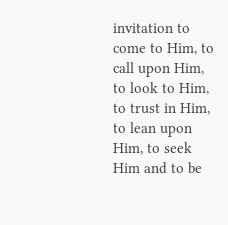invitation to come to Him, to call upon Him, to look to Him, to trust in Him, to lean upon Him, to seek Him and to be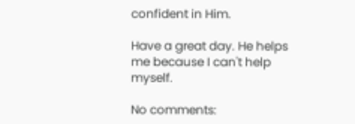confident in Him.

Have a great day. He helps me because I can't help myself.

No comments: